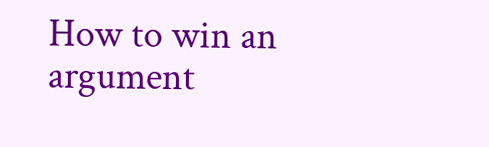How to win an argument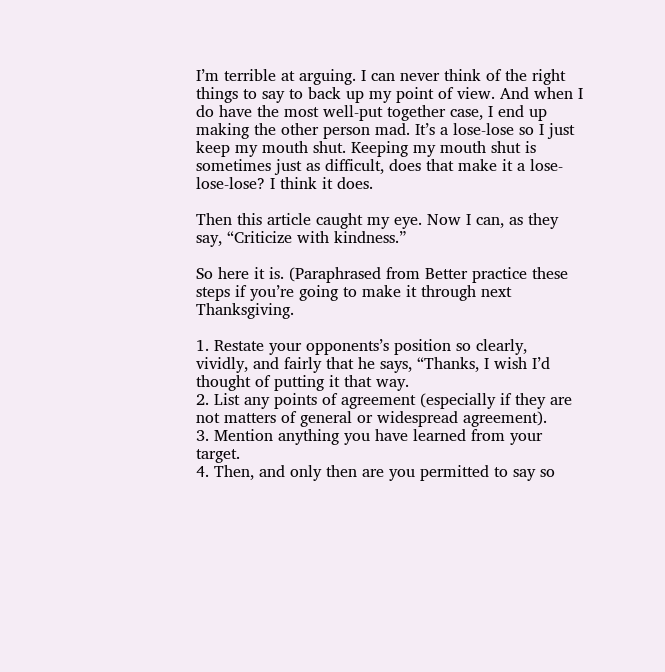I’m terrible at arguing. I can never think of the right things to say to back up my point of view. And when I do have the most well-put together case, I end up making the other person mad. It’s a lose-lose so I just keep my mouth shut. Keeping my mouth shut is sometimes just as difficult, does that make it a lose-lose-lose? I think it does.

Then this article caught my eye. Now I can, as they say, “Criticize with kindness.”

So here it is. (Paraphrased from Better practice these steps if you’re going to make it through next Thanksgiving.

1. Restate your opponents’s position so clearly, vividly, and fairly that he says, “Thanks, I wish I’d thought of putting it that way.
2. List any points of agreement (especially if they are not matters of general or widespread agreement).
3. Mention anything you have learned from your target.
4. Then, and only then are you permitted to say so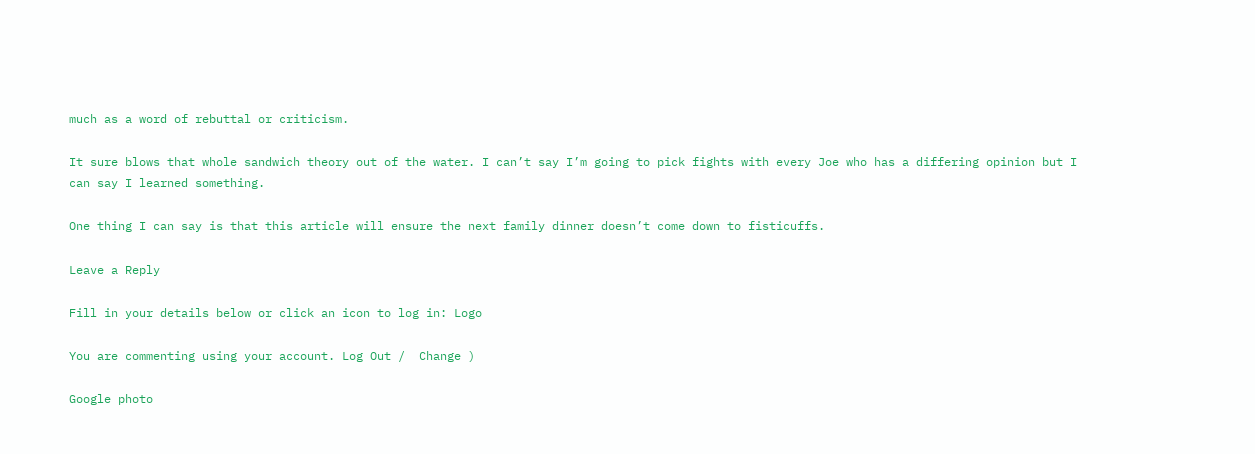much as a word of rebuttal or criticism.

It sure blows that whole sandwich theory out of the water. I can’t say I’m going to pick fights with every Joe who has a differing opinion but I can say I learned something.

One thing I can say is that this article will ensure the next family dinner doesn’t come down to fisticuffs.

Leave a Reply

Fill in your details below or click an icon to log in: Logo

You are commenting using your account. Log Out /  Change )

Google photo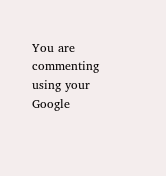You are commenting using your Google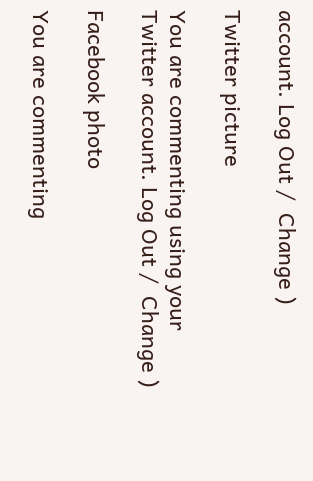account. Log Out /  Change )

Twitter picture

You are commenting using your Twitter account. Log Out /  Change )

Facebook photo

You are commenting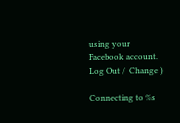using your Facebook account. Log Out /  Change )

Connecting to %s